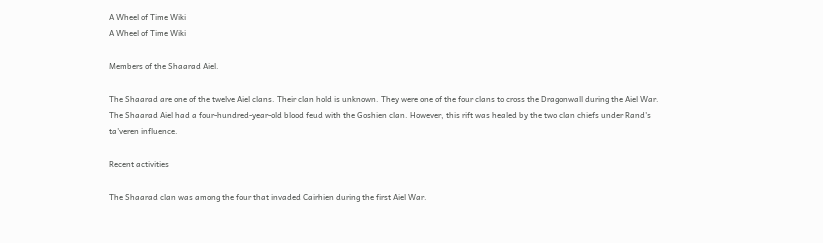A Wheel of Time Wiki
A Wheel of Time Wiki

Members of the Shaarad Aiel.

The Shaarad are one of the twelve Aiel clans. Their clan hold is unknown. They were one of the four clans to cross the Dragonwall during the Aiel War. The Shaarad Aiel had a four-hundred-year-old blood feud with the Goshien clan. However, this rift was healed by the two clan chiefs under Rand's ta'veren influence.

Recent activities

The Shaarad clan was among the four that invaded Cairhien during the first Aiel War.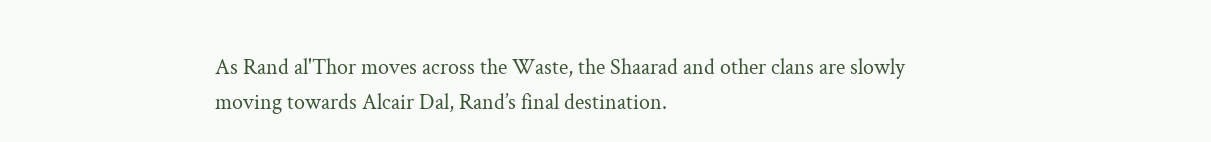As Rand al'Thor moves across the Waste, the Shaarad and other clans are slowly moving towards Alcair Dal, Rand’s final destination.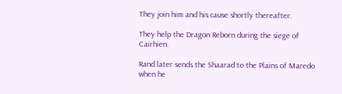They join him and his cause shortly thereafter.

They help the Dragon Reborn during the siege of Cairhien.

Rand later sends the Shaarad to the Plains of Maredo when he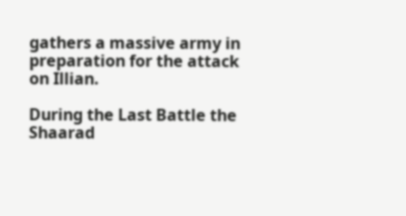gathers a massive army in preparation for the attack on Illian.

During the Last Battle the Shaarad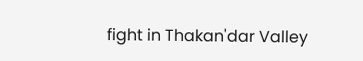fight in Thakan'dar Valley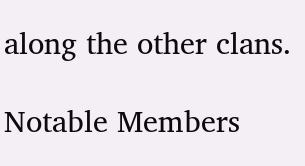along the other clans.

Notable Members